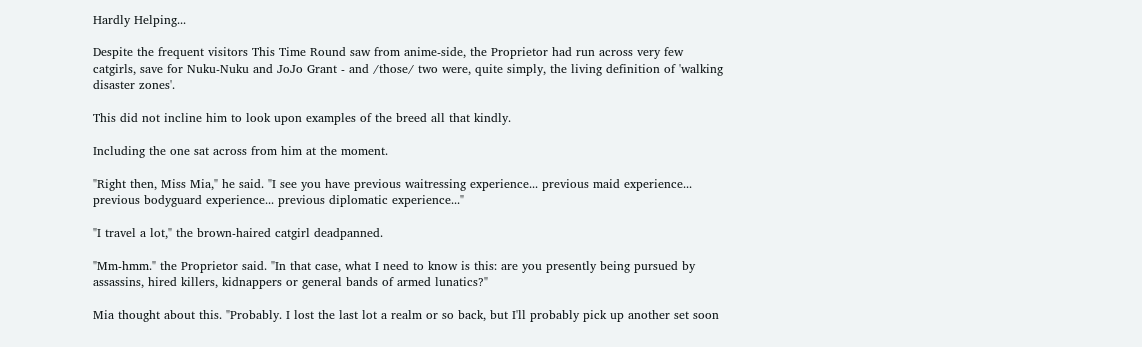Hardly Helping...

Despite the frequent visitors This Time Round saw from anime-side, the Proprietor had run across very few catgirls, save for Nuku-Nuku and JoJo Grant - and /those/ two were, quite simply, the living definition of 'walking disaster zones'.

This did not incline him to look upon examples of the breed all that kindly.

Including the one sat across from him at the moment.

"Right then, Miss Mia," he said. "I see you have previous waitressing experience... previous maid experience... previous bodyguard experience... previous diplomatic experience..."

"I travel a lot," the brown-haired catgirl deadpanned.

"Mm-hmm." the Proprietor said. "In that case, what I need to know is this: are you presently being pursued by assassins, hired killers, kidnappers or general bands of armed lunatics?"

Mia thought about this. "Probably. I lost the last lot a realm or so back, but I'll probably pick up another set soon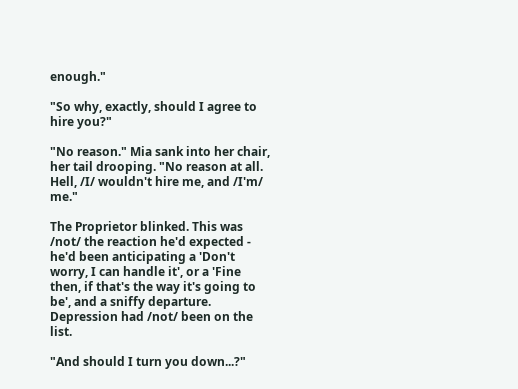enough."

"So why, exactly, should I agree to hire you?"

"No reason." Mia sank into her chair, her tail drooping. "No reason at all. Hell, /I/ wouldn't hire me, and /I'm/ me."

The Proprietor blinked. This was /not/ the reaction he'd expected - he'd been anticipating a 'Don't worry, I can handle it', or a 'Fine then, if that's the way it's going to be', and a sniffy departure. Depression had /not/ been on the list.

"And should I turn you down...?"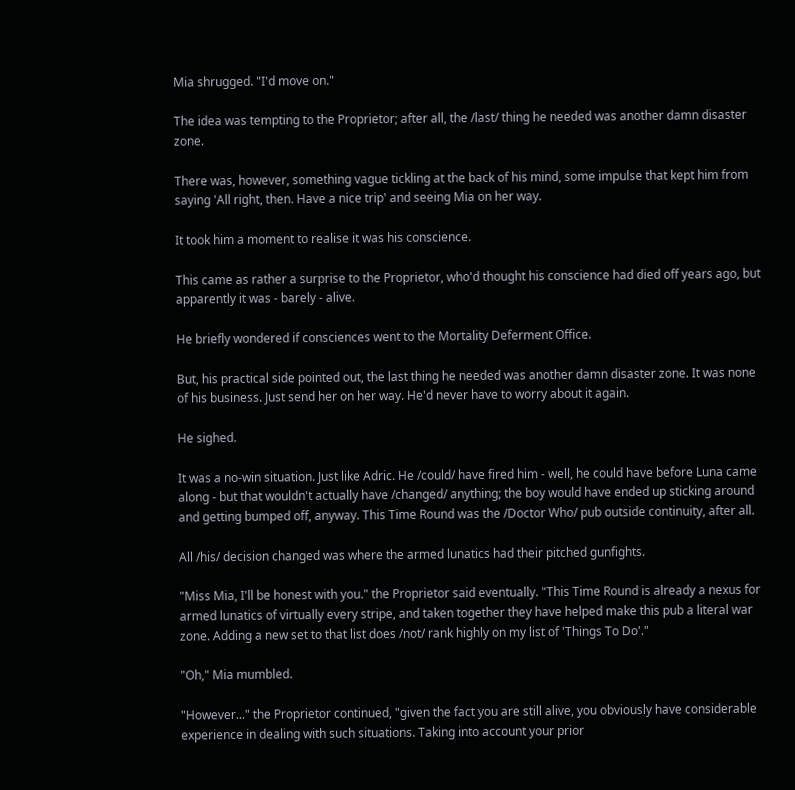Mia shrugged. "I'd move on."

The idea was tempting to the Proprietor; after all, the /last/ thing he needed was another damn disaster zone.

There was, however, something vague tickling at the back of his mind, some impulse that kept him from saying 'All right, then. Have a nice trip' and seeing Mia on her way.

It took him a moment to realise it was his conscience.

This came as rather a surprise to the Proprietor, who'd thought his conscience had died off years ago, but apparently it was - barely - alive.

He briefly wondered if consciences went to the Mortality Deferment Office.

But, his practical side pointed out, the last thing he needed was another damn disaster zone. It was none of his business. Just send her on her way. He'd never have to worry about it again.

He sighed.

It was a no-win situation. Just like Adric. He /could/ have fired him - well, he could have before Luna came along - but that wouldn't actually have /changed/ anything; the boy would have ended up sticking around and getting bumped off, anyway. This Time Round was the /Doctor Who/ pub outside continuity, after all.

All /his/ decision changed was where the armed lunatics had their pitched gunfights.

"Miss Mia, I'll be honest with you." the Proprietor said eventually. "This Time Round is already a nexus for armed lunatics of virtually every stripe, and taken together they have helped make this pub a literal war zone. Adding a new set to that list does /not/ rank highly on my list of 'Things To Do'."

"Oh," Mia mumbled.

"However..." the Proprietor continued, "given the fact you are still alive, you obviously have considerable experience in dealing with such situations. Taking into account your prior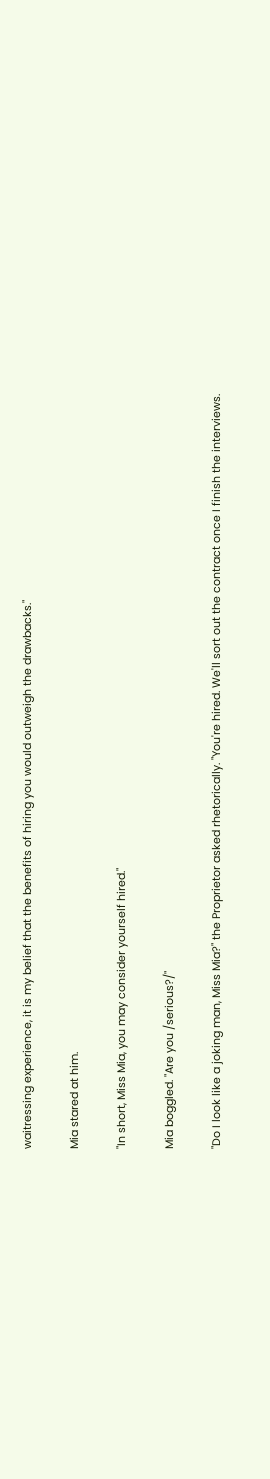waitressing experience, it is my belief that the benefits of hiring you would outweigh the drawbacks."

Mia stared at him.

"In short, Miss Mia, you may consider yourself hired."

Mia boggled. "Are you /serious?/"

"Do I look like a joking man, Miss Mia?" the Proprietor asked rhetorically. "You're hired. We'll sort out the contract once I finish the interviews.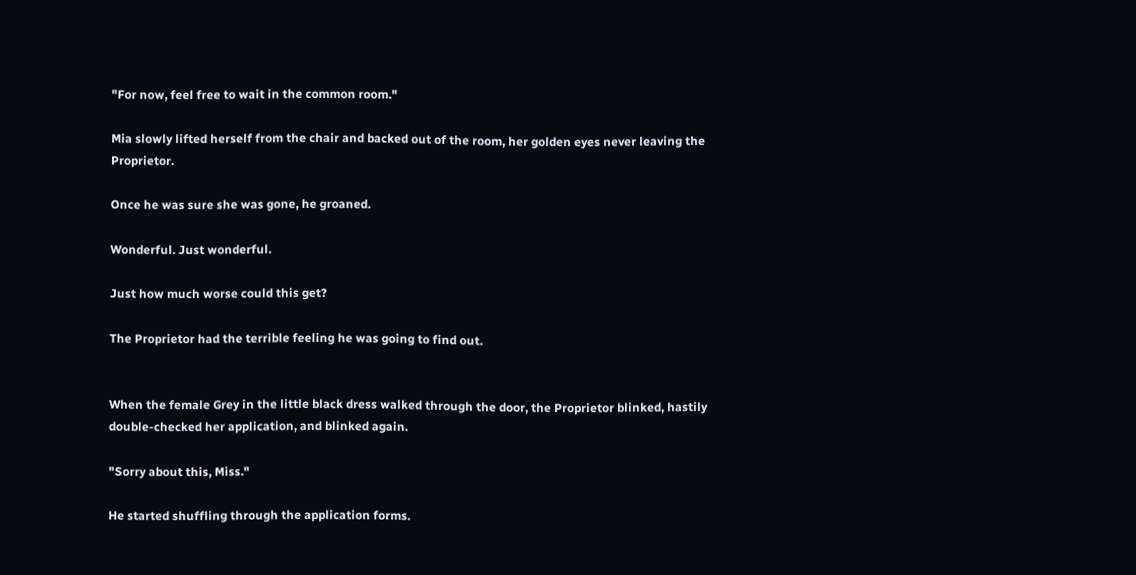"For now, feel free to wait in the common room."

Mia slowly lifted herself from the chair and backed out of the room, her golden eyes never leaving the Proprietor.

Once he was sure she was gone, he groaned.

Wonderful. Just wonderful.

Just how much worse could this get?

The Proprietor had the terrible feeling he was going to find out.


When the female Grey in the little black dress walked through the door, the Proprietor blinked, hastily double-checked her application, and blinked again.

"Sorry about this, Miss."

He started shuffling through the application forms.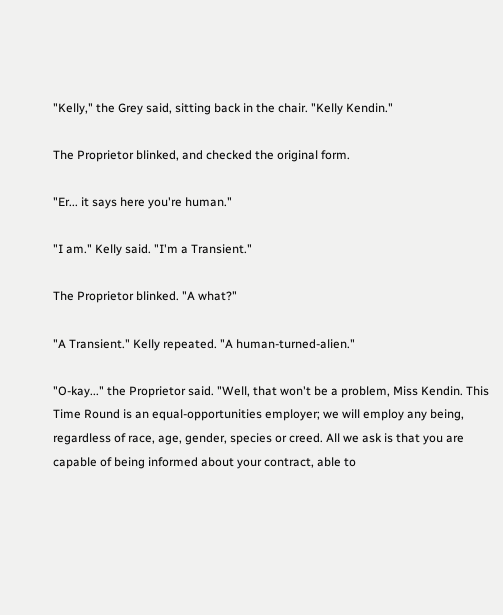"Kelly," the Grey said, sitting back in the chair. "Kelly Kendin."

The Proprietor blinked, and checked the original form.

"Er... it says here you're human."

"I am." Kelly said. "I'm a Transient."

The Proprietor blinked. "A what?"

"A Transient." Kelly repeated. "A human-turned-alien."

"O-kay..." the Proprietor said. "Well, that won't be a problem, Miss Kendin. This Time Round is an equal-opportunities employer; we will employ any being, regardless of race, age, gender, species or creed. All we ask is that you are capable of being informed about your contract, able to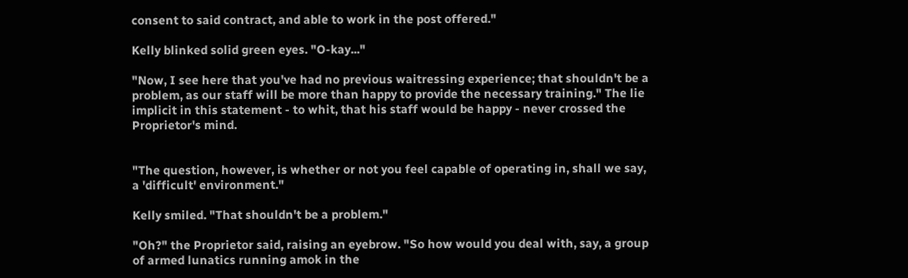consent to said contract, and able to work in the post offered."

Kelly blinked solid green eyes. "O-kay..."

"Now, I see here that you've had no previous waitressing experience; that shouldn't be a problem, as our staff will be more than happy to provide the necessary training." The lie implicit in this statement - to whit, that his staff would be happy - never crossed the Proprietor's mind.


"The question, however, is whether or not you feel capable of operating in, shall we say, a 'difficult' environment."

Kelly smiled. "That shouldn't be a problem."

"Oh?" the Proprietor said, raising an eyebrow. "So how would you deal with, say, a group of armed lunatics running amok in the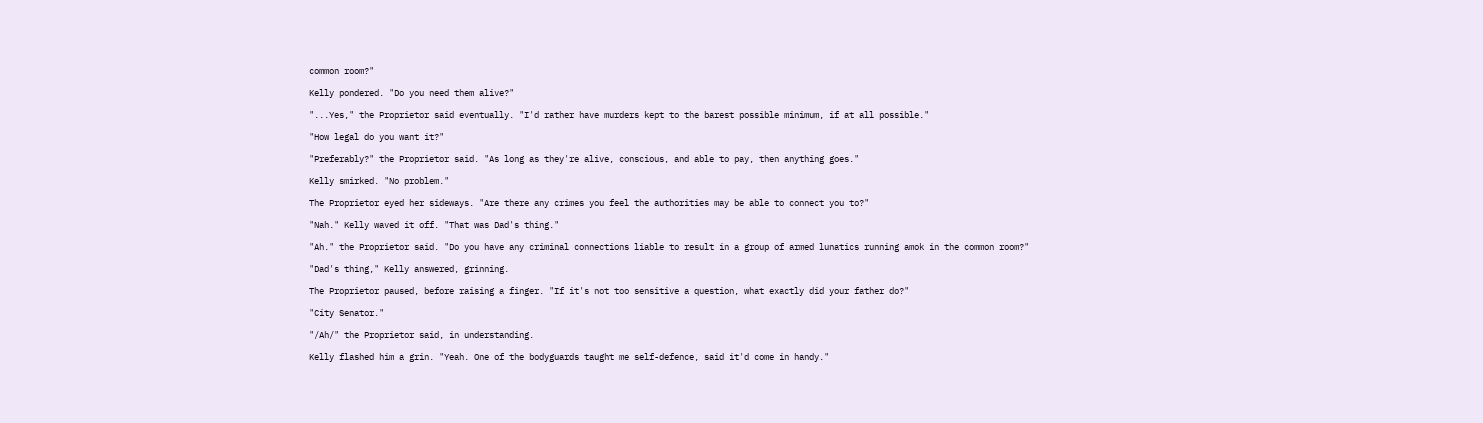common room?"

Kelly pondered. "Do you need them alive?"

"...Yes," the Proprietor said eventually. "I'd rather have murders kept to the barest possible minimum, if at all possible."

"How legal do you want it?"

"Preferably?" the Proprietor said. "As long as they're alive, conscious, and able to pay, then anything goes."

Kelly smirked. "No problem."

The Proprietor eyed her sideways. "Are there any crimes you feel the authorities may be able to connect you to?"

"Nah." Kelly waved it off. "That was Dad's thing."

"Ah." the Proprietor said. "Do you have any criminal connections liable to result in a group of armed lunatics running amok in the common room?"

"Dad's thing," Kelly answered, grinning.

The Proprietor paused, before raising a finger. "If it's not too sensitive a question, what exactly did your father do?"

"City Senator."

"/Ah/" the Proprietor said, in understanding.

Kelly flashed him a grin. "Yeah. One of the bodyguards taught me self-defence, said it'd come in handy."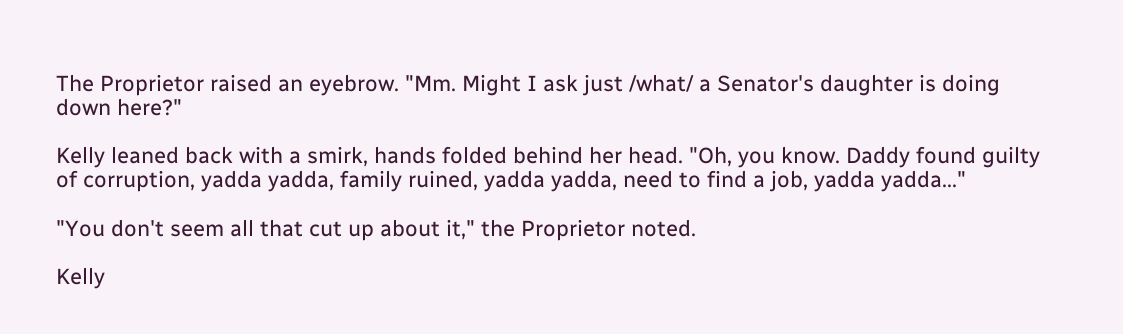The Proprietor raised an eyebrow. "Mm. Might I ask just /what/ a Senator's daughter is doing down here?"

Kelly leaned back with a smirk, hands folded behind her head. "Oh, you know. Daddy found guilty of corruption, yadda yadda, family ruined, yadda yadda, need to find a job, yadda yadda..."

"You don't seem all that cut up about it," the Proprietor noted.

Kelly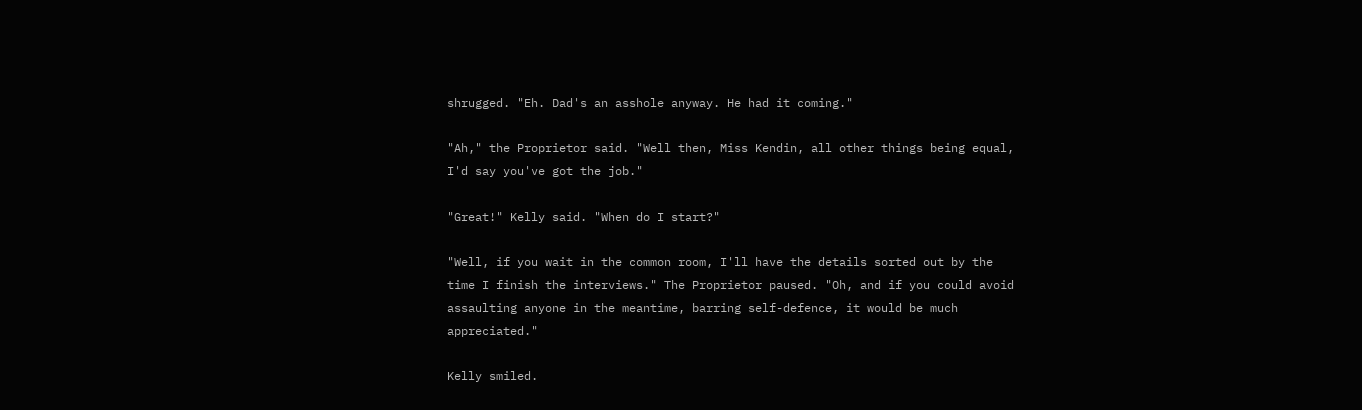shrugged. "Eh. Dad's an asshole anyway. He had it coming."

"Ah," the Proprietor said. "Well then, Miss Kendin, all other things being equal, I'd say you've got the job."

"Great!" Kelly said. "When do I start?"

"Well, if you wait in the common room, I'll have the details sorted out by the time I finish the interviews." The Proprietor paused. "Oh, and if you could avoid assaulting anyone in the meantime, barring self-defence, it would be much appreciated."

Kelly smiled.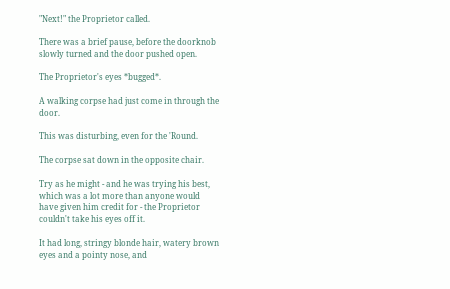"Next!" the Proprietor called.

There was a brief pause, before the doorknob slowly turned and the door pushed open.

The Proprietor's eyes *bugged*.

A walking corpse had just come in through the door.

This was disturbing, even for the 'Round.

The corpse sat down in the opposite chair.

Try as he might - and he was trying his best, which was a lot more than anyone would have given him credit for - the Proprietor couldn't take his eyes off it.

It had long, stringy blonde hair, watery brown eyes and a pointy nose, and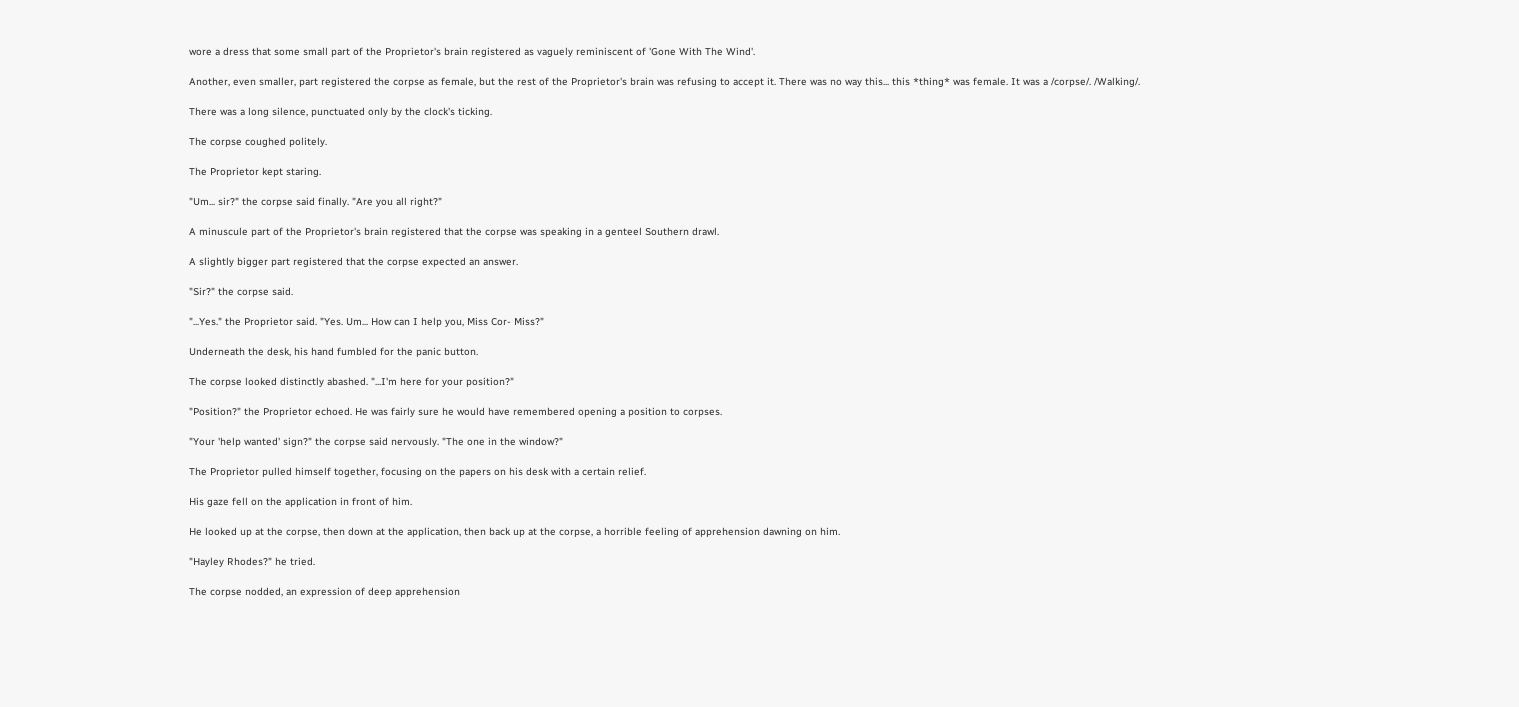wore a dress that some small part of the Proprietor's brain registered as vaguely reminiscent of 'Gone With The Wind'.

Another, even smaller, part registered the corpse as female, but the rest of the Proprietor's brain was refusing to accept it. There was no way this... this *thing* was female. It was a /corpse/. /Walking/.

There was a long silence, punctuated only by the clock's ticking.

The corpse coughed politely.

The Proprietor kept staring.

"Um... sir?" the corpse said finally. "Are you all right?"

A minuscule part of the Proprietor's brain registered that the corpse was speaking in a genteel Southern drawl.

A slightly bigger part registered that the corpse expected an answer.

"Sir?" the corpse said.

"...Yes." the Proprietor said. "Yes. Um... How can I help you, Miss Cor- Miss?"

Underneath the desk, his hand fumbled for the panic button.

The corpse looked distinctly abashed. "...I'm here for your position?"

"Position?" the Proprietor echoed. He was fairly sure he would have remembered opening a position to corpses.

"Your 'help wanted' sign?" the corpse said nervously. "The one in the window?"

The Proprietor pulled himself together, focusing on the papers on his desk with a certain relief.

His gaze fell on the application in front of him.

He looked up at the corpse, then down at the application, then back up at the corpse, a horrible feeling of apprehension dawning on him.

"Hayley Rhodes?" he tried.

The corpse nodded, an expression of deep apprehension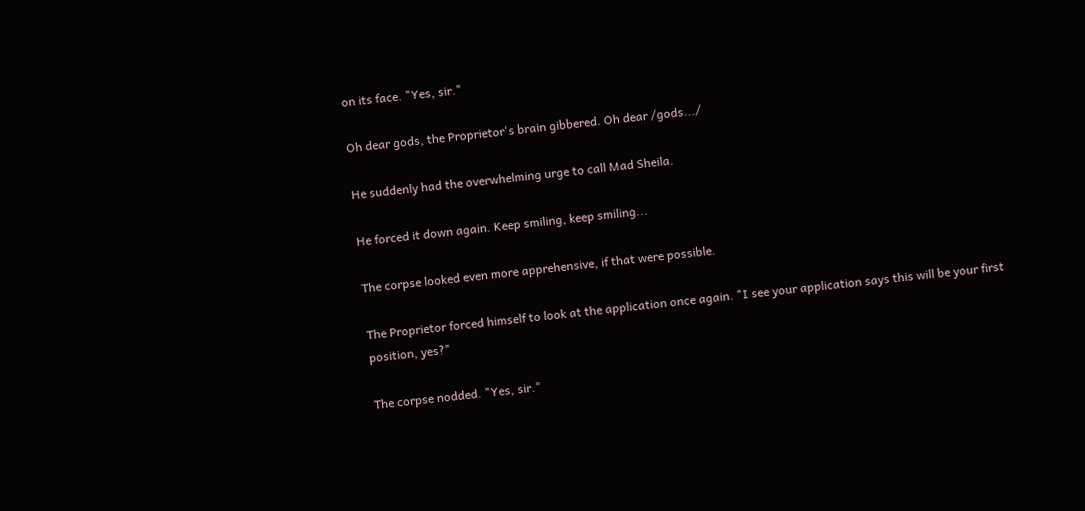on its face. "Yes, sir."

Oh dear gods, the Proprietor's brain gibbered. Oh dear /gods.../

He suddenly had the overwhelming urge to call Mad Sheila.

He forced it down again. Keep smiling, keep smiling...

The corpse looked even more apprehensive, if that were possible.

The Proprietor forced himself to look at the application once again. "I see your application says this will be your first position, yes?"

The corpse nodded. "Yes, sir."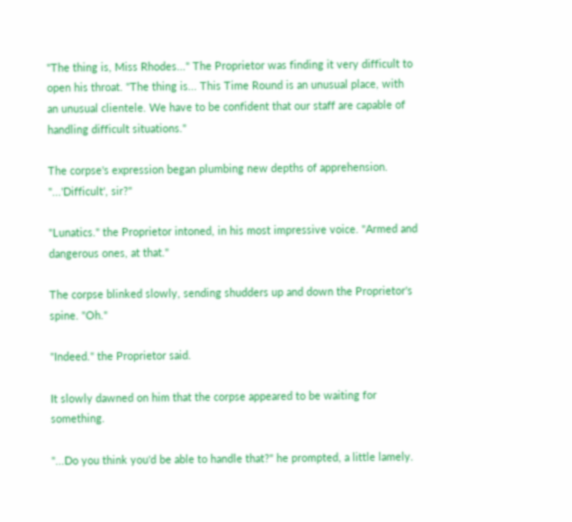"The thing is, Miss Rhodes..." The Proprietor was finding it very difficult to open his throat. "The thing is... This Time Round is an unusual place, with an unusual clientele. We have to be confident that our staff are capable of handling difficult situations."

The corpse's expression began plumbing new depths of apprehension. "...'Difficult', sir?"

"Lunatics." the Proprietor intoned, in his most impressive voice. "Armed and dangerous ones, at that."

The corpse blinked slowly, sending shudders up and down the Proprietor's spine. "Oh."

"Indeed." the Proprietor said.

It slowly dawned on him that the corpse appeared to be waiting for something.

"...Do you think you'd be able to handle that?" he prompted, a little lamely.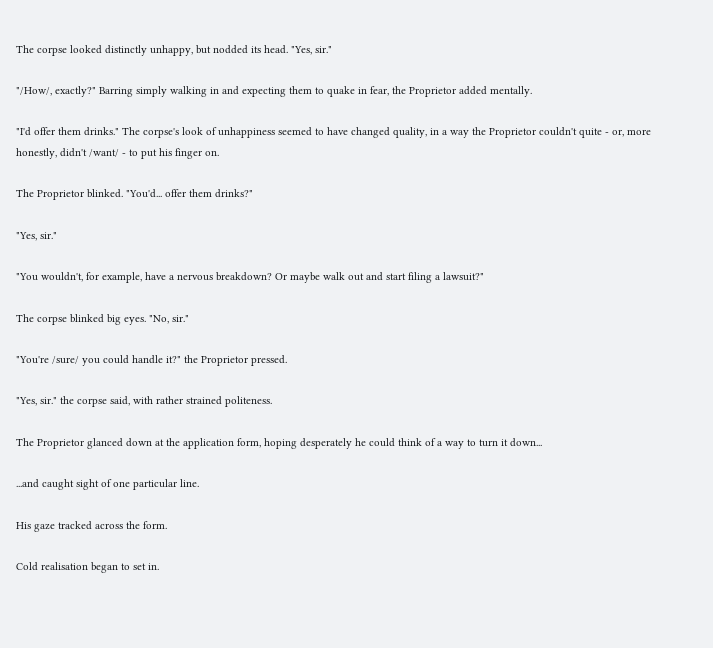The corpse looked distinctly unhappy, but nodded its head. "Yes, sir."

"/How/, exactly?" Barring simply walking in and expecting them to quake in fear, the Proprietor added mentally.

"I'd offer them drinks." The corpse's look of unhappiness seemed to have changed quality, in a way the Proprietor couldn't quite - or, more honestly, didn't /want/ - to put his finger on.

The Proprietor blinked. "You'd... offer them drinks?"

"Yes, sir."

"You wouldn't, for example, have a nervous breakdown? Or maybe walk out and start filing a lawsuit?"

The corpse blinked big eyes. "No, sir."

"You're /sure/ you could handle it?" the Proprietor pressed.

"Yes, sir." the corpse said, with rather strained politeness.

The Proprietor glanced down at the application form, hoping desperately he could think of a way to turn it down...

...and caught sight of one particular line.

His gaze tracked across the form.

Cold realisation began to set in.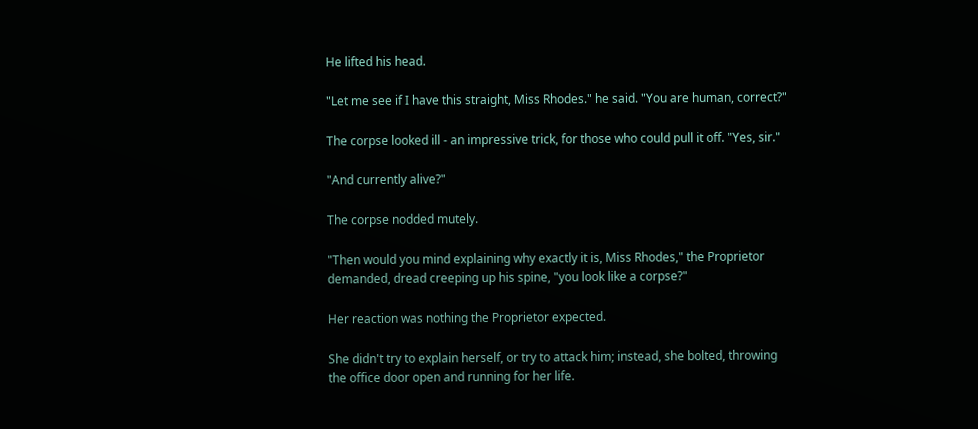He lifted his head.

"Let me see if I have this straight, Miss Rhodes." he said. "You are human, correct?"

The corpse looked ill - an impressive trick, for those who could pull it off. "Yes, sir."

"And currently alive?"

The corpse nodded mutely.

"Then would you mind explaining why exactly it is, Miss Rhodes," the Proprietor demanded, dread creeping up his spine, "you look like a corpse?"

Her reaction was nothing the Proprietor expected.

She didn't try to explain herself, or try to attack him; instead, she bolted, throwing the office door open and running for her life.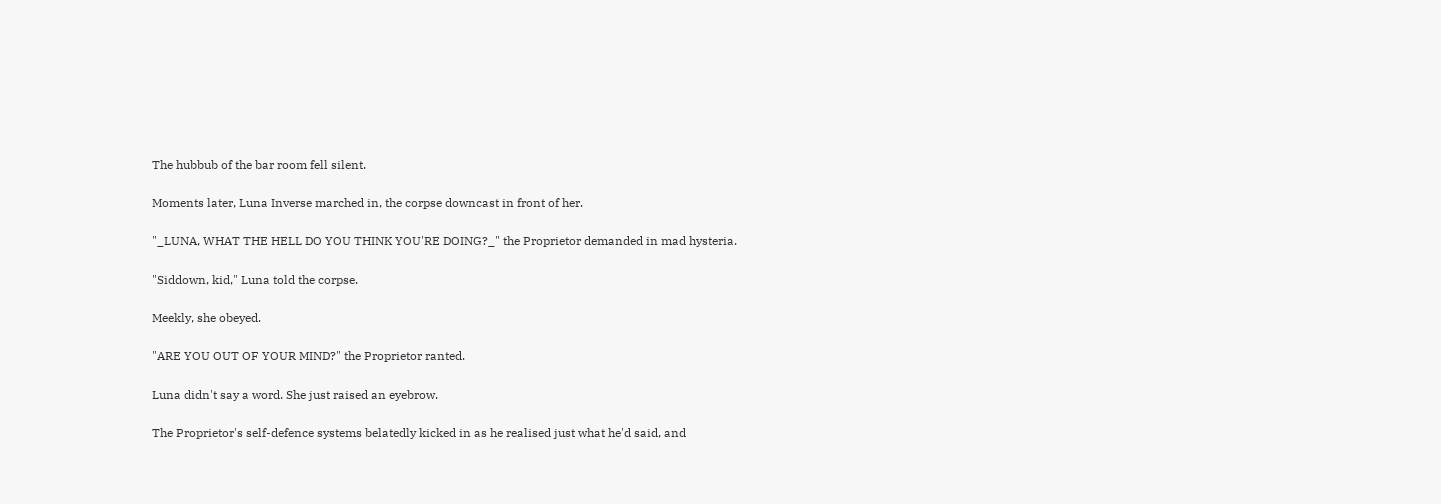The hubbub of the bar room fell silent.

Moments later, Luna Inverse marched in, the corpse downcast in front of her.

"_LUNA, WHAT THE HELL DO YOU THINK YOU'RE DOING?_" the Proprietor demanded in mad hysteria.

"Siddown, kid," Luna told the corpse.

Meekly, she obeyed.

"ARE YOU OUT OF YOUR MIND?" the Proprietor ranted.

Luna didn't say a word. She just raised an eyebrow.

The Proprietor's self-defence systems belatedly kicked in as he realised just what he'd said, and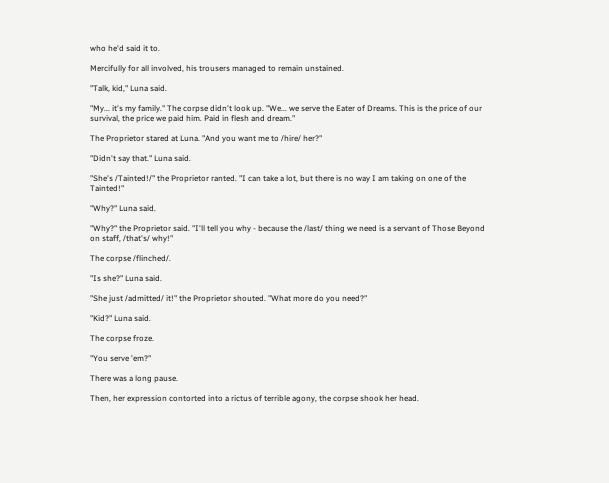who he'd said it to.

Mercifully for all involved, his trousers managed to remain unstained.

"Talk, kid," Luna said.

"My... it's my family." The corpse didn't look up. "We... we serve the Eater of Dreams. This is the price of our survival, the price we paid him. Paid in flesh and dream."

The Proprietor stared at Luna. "And you want me to /hire/ her?"

"Didn't say that." Luna said.

"She's /Tainted!/" the Proprietor ranted. "I can take a lot, but there is no way I am taking on one of the Tainted!"

"Why?" Luna said.

"Why?" the Proprietor said. "I'll tell you why - because the /last/ thing we need is a servant of Those Beyond on staff, /that's/ why!"

The corpse /flinched/.

"Is she?" Luna said.

"She just /admitted/ it!" the Proprietor shouted. "What more do you need?"

"Kid?" Luna said.

The corpse froze.

"You serve 'em?"

There was a long pause.

Then, her expression contorted into a rictus of terrible agony, the corpse shook her head.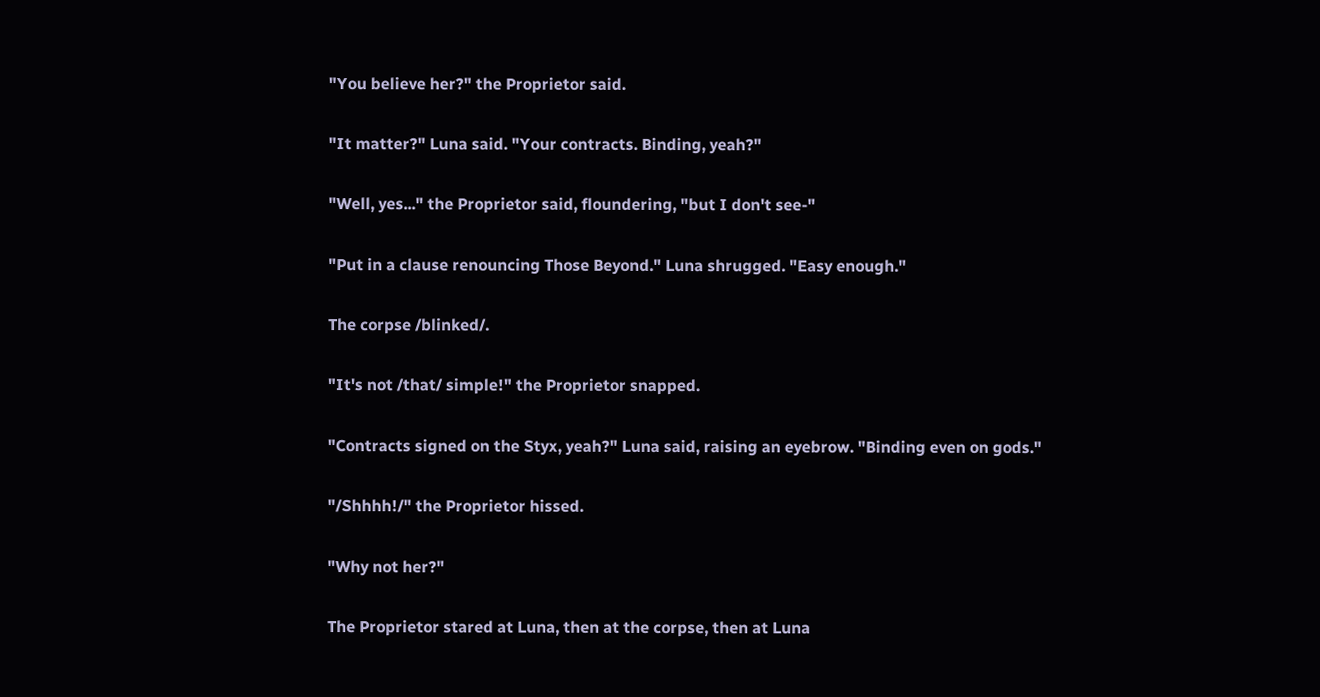"You believe her?" the Proprietor said.

"It matter?" Luna said. "Your contracts. Binding, yeah?"

"Well, yes..." the Proprietor said, floundering, "but I don't see-"

"Put in a clause renouncing Those Beyond." Luna shrugged. "Easy enough."

The corpse /blinked/.

"It's not /that/ simple!" the Proprietor snapped.

"Contracts signed on the Styx, yeah?" Luna said, raising an eyebrow. "Binding even on gods."

"/Shhhh!/" the Proprietor hissed.

"Why not her?"

The Proprietor stared at Luna, then at the corpse, then at Luna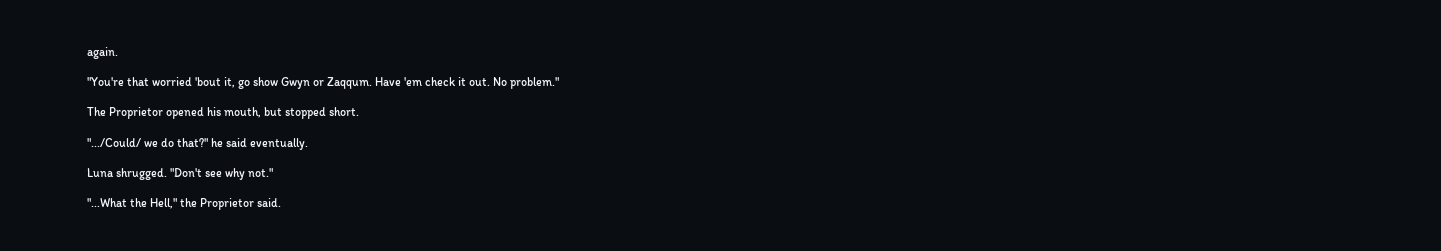again.

"You're that worried 'bout it, go show Gwyn or Zaqqum. Have 'em check it out. No problem."

The Proprietor opened his mouth, but stopped short.

".../Could/ we do that?" he said eventually.

Luna shrugged. "Don't see why not."

"...What the Hell," the Proprietor said.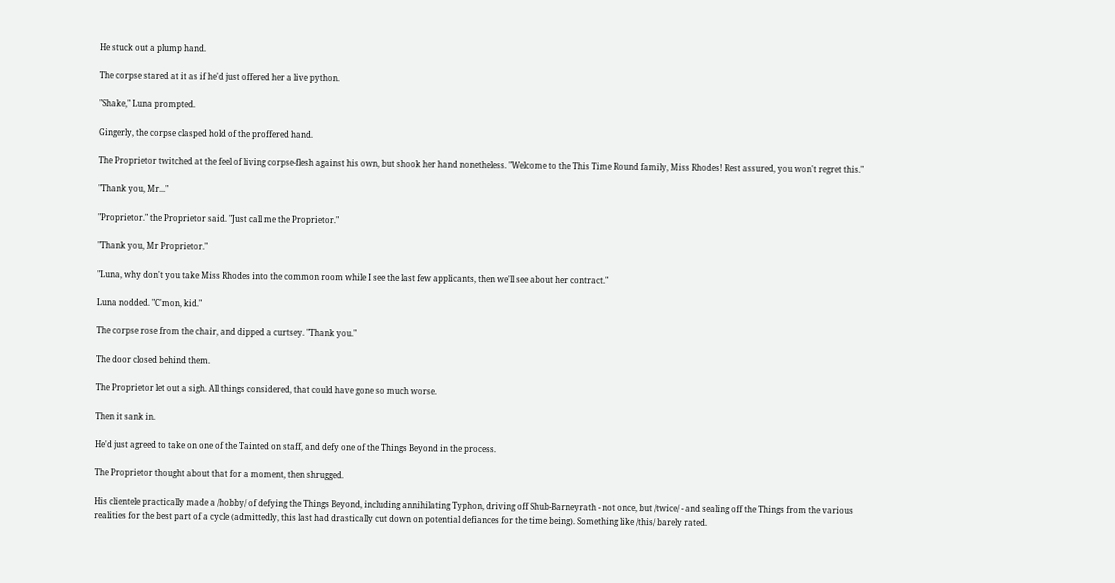He stuck out a plump hand.

The corpse stared at it as if he'd just offered her a live python.

"Shake," Luna prompted.

Gingerly, the corpse clasped hold of the proffered hand.

The Proprietor twitched at the feel of living corpse-flesh against his own, but shook her hand nonetheless. "Welcome to the This Time Round family, Miss Rhodes! Rest assured, you won't regret this."

"Thank you, Mr..."

"Proprietor." the Proprietor said. "Just call me the Proprietor."

"Thank you, Mr Proprietor."

"Luna, why don't you take Miss Rhodes into the common room while I see the last few applicants, then we'll see about her contract."

Luna nodded. "C'mon, kid."

The corpse rose from the chair, and dipped a curtsey. "Thank you."

The door closed behind them.

The Proprietor let out a sigh. All things considered, that could have gone so much worse.

Then it sank in.

He'd just agreed to take on one of the Tainted on staff, and defy one of the Things Beyond in the process.

The Proprietor thought about that for a moment, then shrugged.

His clientele practically made a /hobby/ of defying the Things Beyond, including annihilating Typhon, driving off Shub-Barneyrath - not once, but /twice/ - and sealing off the Things from the various realities for the best part of a cycle (admittedly, this last had drastically cut down on potential defiances for the time being). Something like /this/ barely rated.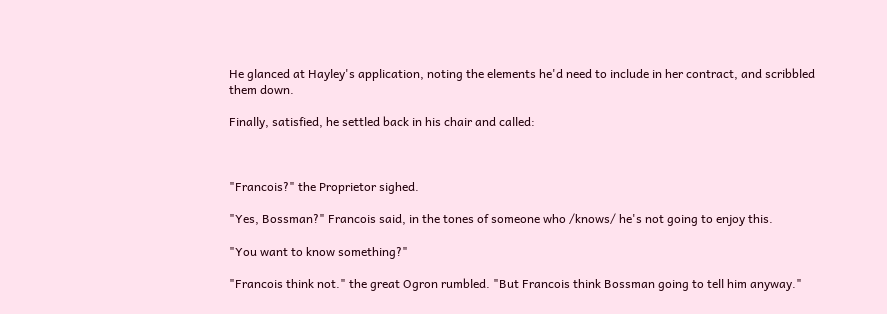He glanced at Hayley's application, noting the elements he'd need to include in her contract, and scribbled them down.

Finally, satisfied, he settled back in his chair and called:



"Francois?" the Proprietor sighed.

"Yes, Bossman?" Francois said, in the tones of someone who /knows/ he's not going to enjoy this.

"You want to know something?"

"Francois think not." the great Ogron rumbled. "But Francois think Bossman going to tell him anyway."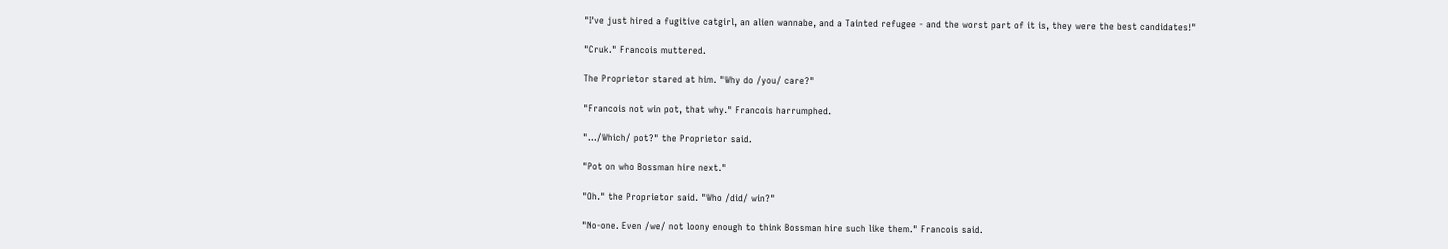"I've just hired a fugitive catgirl, an alien wannabe, and a Tainted refugee - and the worst part of it is, they were the best candidates!"

"Cruk." Francois muttered.

The Proprietor stared at him. "Why do /you/ care?"

"Francois not win pot, that why." Francois harrumphed.

".../Which/ pot?" the Proprietor said.

"Pot on who Bossman hire next."

"Oh." the Proprietor said. "Who /did/ win?"

"No-one. Even /we/ not loony enough to think Bossman hire such like them." Francois said.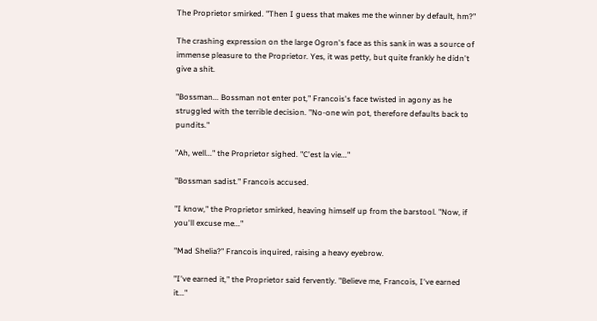The Proprietor smirked. "Then I guess that makes me the winner by default, hm?"

The crashing expression on the large Ogron's face as this sank in was a source of immense pleasure to the Proprietor. Yes, it was petty, but quite frankly he didn't give a shit.

"Bossman... Bossman not enter pot," Francois's face twisted in agony as he struggled with the terrible decision. "No-one win pot, therefore defaults back to pundits."

"Ah, well..." the Proprietor sighed. "C'est la vie..."

"Bossman sadist." Francois accused.

"I know," the Proprietor smirked, heaving himself up from the barstool. "Now, if you'll excuse me..."

"Mad Shelia?" Francois inquired, raising a heavy eyebrow.

"I've earned it," the Proprietor said fervently. "Believe me, Francois, I've earned it..."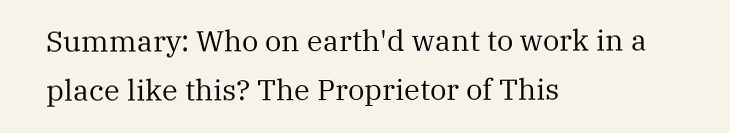Summary: Who on earth'd want to work in a place like this? The Proprietor of This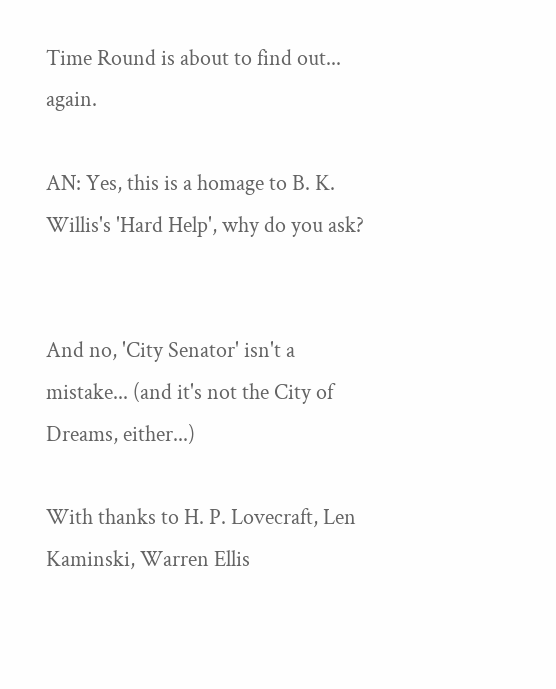Time Round is about to find out... again.

AN: Yes, this is a homage to B. K. Willis's 'Hard Help', why do you ask?


And no, 'City Senator' isn't a mistake... (and it's not the City of Dreams, either...)

With thanks to H. P. Lovecraft, Len Kaminski, Warren Ellis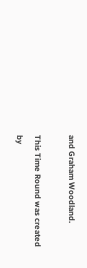and Graham Woodland.

This Time Round was created by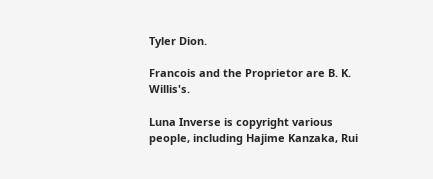Tyler Dion.

Francois and the Proprietor are B. K. Willis's.

Luna Inverse is copyright various people, including Hajime Kanzaka, Rui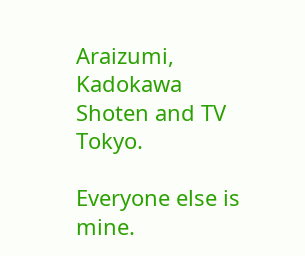Araizumi, Kadokawa Shoten and TV Tokyo.

Everyone else is mine.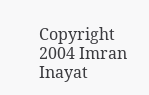Copyright 2004 Imran Inayat